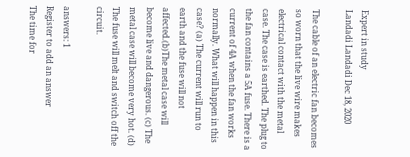Expert in study
Landadi Landadi Dec 18, 2020

The cable of an electric fan becomes so worn that the live wire makes electrical contact with the metal case. The case is earthed. The plug to the fan contains a 5A fuse. There is a current of 4A when the fan works normally. What will happen in this case? (a) The current will run to earth and the fuse will not affected.(b)The metal case will become live and dangerous. (c) The metal case will become very hot. (d) The fuse will melt and switch off the circuit.

answers: 1
Register to add an answer
The time for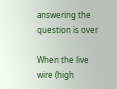answering the question is over

When the live wire (high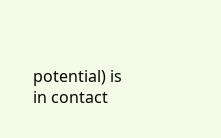potential) is in contact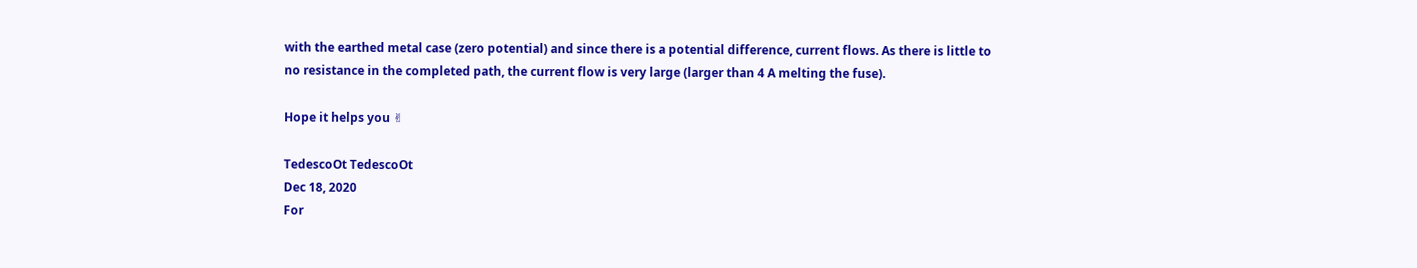with the earthed metal case (zero potential) and since there is a potential difference, current flows. As there is little to no resistance in the completed path, the current flow is very large (larger than 4 A melting the fuse).

Hope it helps you ✌

TedescoOt TedescoOt
Dec 18, 2020
For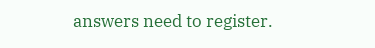answers need to register.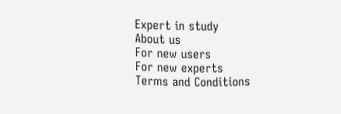Expert in study
About us
For new users
For new experts
Terms and Conditions